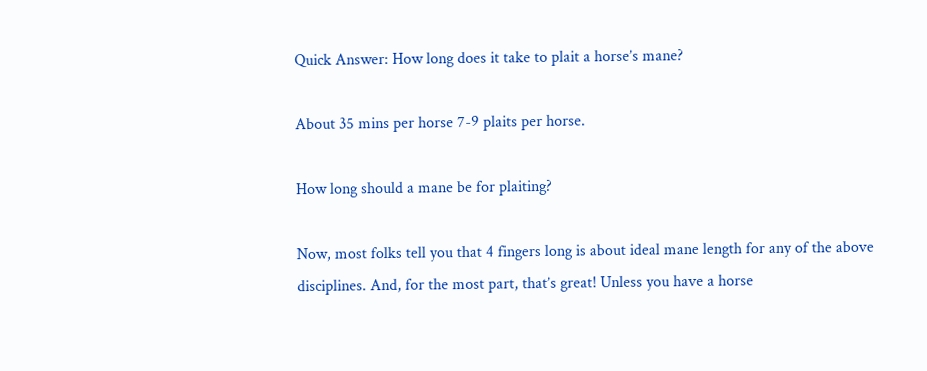Quick Answer: How long does it take to plait a horse’s mane?

About 35 mins per horse 7-9 plaits per horse.

How long should a mane be for plaiting?

Now, most folks tell you that 4 fingers long is about ideal mane length for any of the above disciplines. And, for the most part, that’s great! Unless you have a horse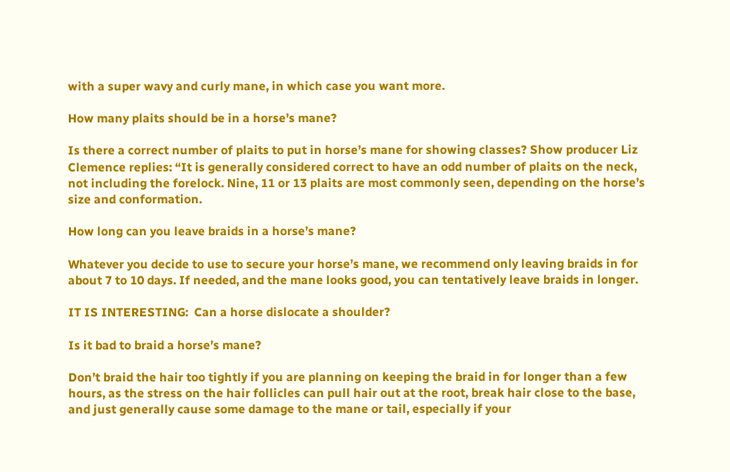with a super wavy and curly mane, in which case you want more.

How many plaits should be in a horse’s mane?

Is there a correct number of plaits to put in horse’s mane for showing classes? Show producer Liz Clemence replies: “It is generally considered correct to have an odd number of plaits on the neck, not including the forelock. Nine, 11 or 13 plaits are most commonly seen, depending on the horse’s size and conformation.

How long can you leave braids in a horse’s mane?

Whatever you decide to use to secure your horse’s mane, we recommend only leaving braids in for about 7 to 10 days. If needed, and the mane looks good, you can tentatively leave braids in longer.

IT IS INTERESTING:  Can a horse dislocate a shoulder?

Is it bad to braid a horse’s mane?

Don’t braid the hair too tightly if you are planning on keeping the braid in for longer than a few hours, as the stress on the hair follicles can pull hair out at the root, break hair close to the base, and just generally cause some damage to the mane or tail, especially if your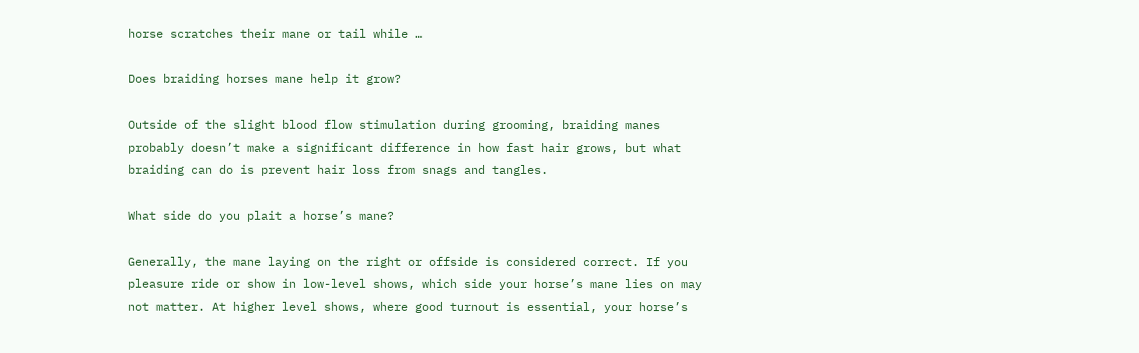horse scratches their mane or tail while …

Does braiding horses mane help it grow?

Outside of the slight blood flow stimulation during grooming, braiding manes probably doesn’t make a significant difference in how fast hair grows, but what braiding can do is prevent hair loss from snags and tangles.

What side do you plait a horse’s mane?

Generally, the mane laying on the right or offside is considered correct. If you pleasure ride or show in low-level shows, which side your horse’s mane lies on may not matter. At higher level shows, where good turnout is essential, your horse’s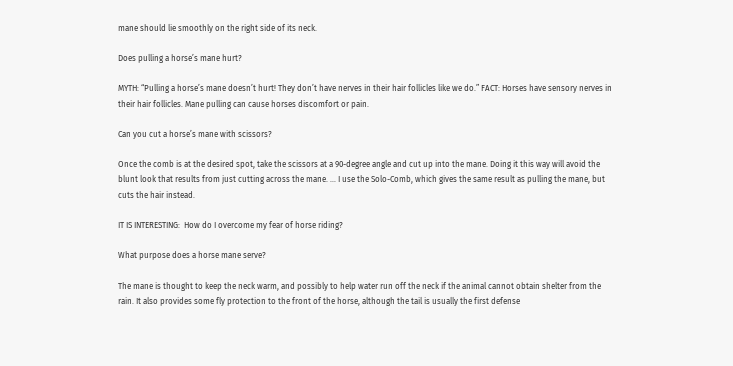mane should lie smoothly on the right side of its neck.

Does pulling a horse’s mane hurt?

MYTH: “Pulling a horse’s mane doesn’t hurt! They don’t have nerves in their hair follicles like we do.” FACT: Horses have sensory nerves in their hair follicles. Mane pulling can cause horses discomfort or pain.

Can you cut a horse’s mane with scissors?

Once the comb is at the desired spot, take the scissors at a 90-degree angle and cut up into the mane. Doing it this way will avoid the blunt look that results from just cutting across the mane. … I use the Solo-Comb, which gives the same result as pulling the mane, but cuts the hair instead.

IT IS INTERESTING:  How do I overcome my fear of horse riding?

What purpose does a horse mane serve?

The mane is thought to keep the neck warm, and possibly to help water run off the neck if the animal cannot obtain shelter from the rain. It also provides some fly protection to the front of the horse, although the tail is usually the first defense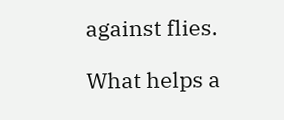against flies.

What helps a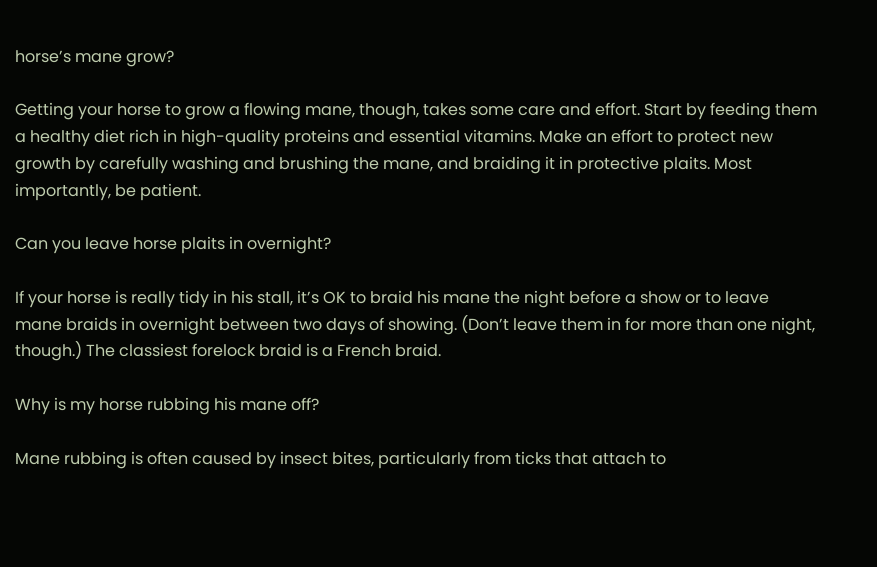horse’s mane grow?

Getting your horse to grow a flowing mane, though, takes some care and effort. Start by feeding them a healthy diet rich in high-quality proteins and essential vitamins. Make an effort to protect new growth by carefully washing and brushing the mane, and braiding it in protective plaits. Most importantly, be patient.

Can you leave horse plaits in overnight?

If your horse is really tidy in his stall, it’s OK to braid his mane the night before a show or to leave mane braids in overnight between two days of showing. (Don’t leave them in for more than one night, though.) The classiest forelock braid is a French braid.

Why is my horse rubbing his mane off?

Mane rubbing is often caused by insect bites, particularly from ticks that attach to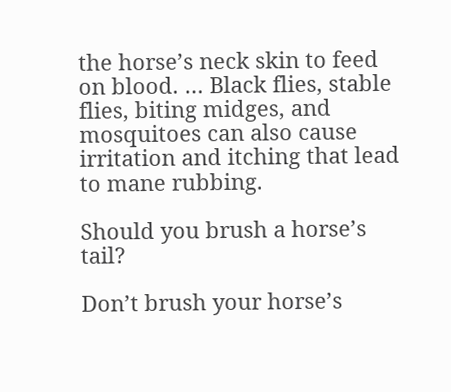the horse’s neck skin to feed on blood. … Black flies, stable flies, biting midges, and mosquitoes can also cause irritation and itching that lead to mane rubbing.

Should you brush a horse’s tail?

Don’t brush your horse’s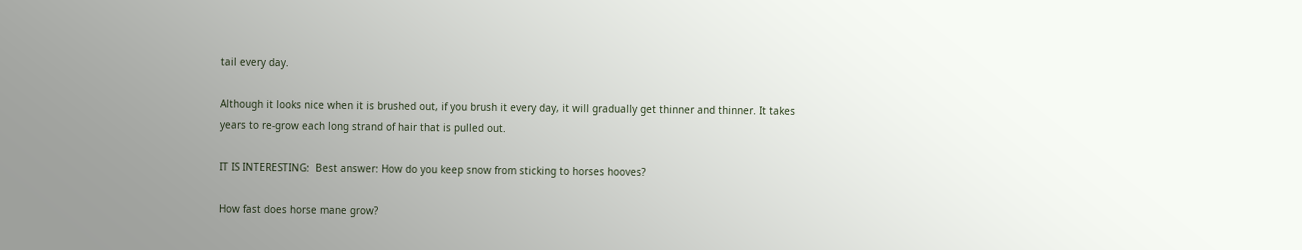tail every day.

Although it looks nice when it is brushed out, if you brush it every day, it will gradually get thinner and thinner. It takes years to re-grow each long strand of hair that is pulled out.

IT IS INTERESTING:  Best answer: How do you keep snow from sticking to horses hooves?

How fast does horse mane grow?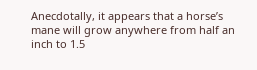Anecdotally, it appears that a horse’s mane will grow anywhere from half an inch to 1.5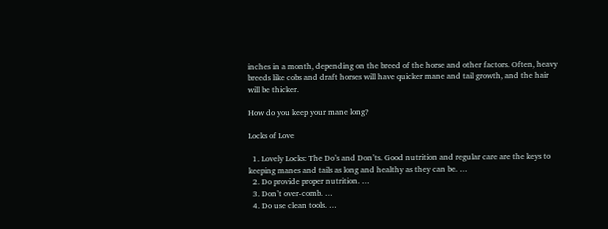inches in a month, depending on the breed of the horse and other factors. Often, heavy breeds like cobs and draft horses will have quicker mane and tail growth, and the hair will be thicker.

How do you keep your mane long?

Locks of Love

  1. Lovely Locks: The Do’s and Don’ts. Good nutrition and regular care are the keys to keeping manes and tails as long and healthy as they can be. …
  2. Do provide proper nutrition. …
  3. Don’t over-comb. …
  4. Do use clean tools. …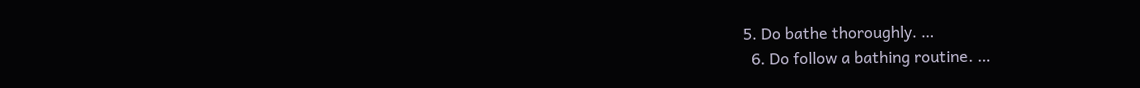5. Do bathe thoroughly. …
  6. Do follow a bathing routine. …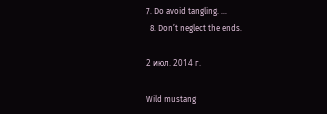7. Do avoid tangling. …
  8. Don’t neglect the ends.

2 июл. 2014 г.

Wild mustang